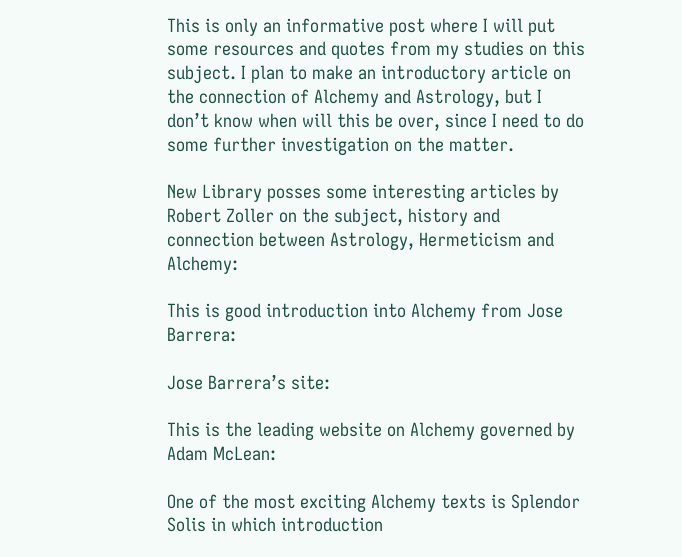This is only an informative post where I will put some resources and quotes from my studies on this subject. I plan to make an introductory article on the connection of Alchemy and Astrology, but I don’t know when will this be over, since I need to do some further investigation on the matter.

New Library posses some interesting articles by Robert Zoller on the subject, history and connection between Astrology, Hermeticism and Alchemy:

This is good introduction into Alchemy from Jose Barrera:

Jose Barrera’s site:

This is the leading website on Alchemy governed by Adam McLean:

One of the most exciting Alchemy texts is Splendor Solis in which introduction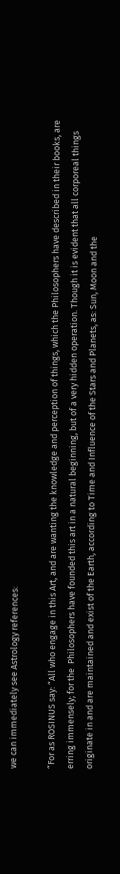we can immediately see Astrology references:

“For as ROSINUS say: “All who engage in this Art, and are wanting the knowledge and perception of things, which the Philosophers have described in their books, are erring immensely; for the  Philosophers have founded this art in a natural beginning, but of a very hidden operation. Though it is evident that all corporeal things originate in and are maintained and exist of the Earth, according to Time and Influence of the Stars and Planets, as: Sun, Moon and the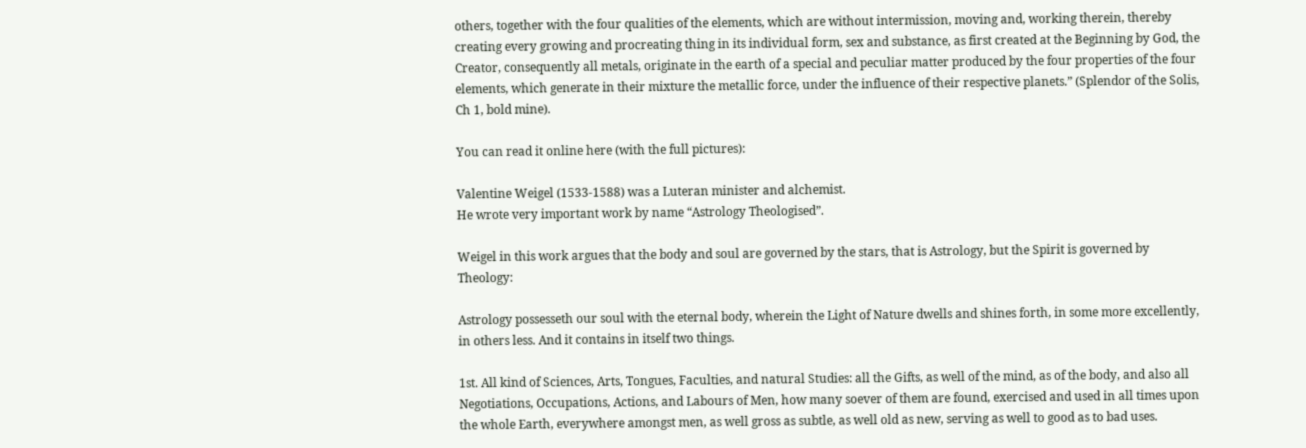others, together with the four qualities of the elements, which are without intermission, moving and, working therein, thereby creating every growing and procreating thing in its individual form, sex and substance, as first created at the Beginning by God, the Creator, consequently all metals, originate in the earth of a special and peculiar matter produced by the four properties of the four elements, which generate in their mixture the metallic force, under the influence of their respective planets.” (Splendor of the Solis, Ch 1, bold mine).

You can read it online here (with the full pictures):

Valentine Weigel (1533-1588) was a Luteran minister and alchemist.
He wrote very important work by name “Astrology Theologised”.

Weigel in this work argues that the body and soul are governed by the stars, that is Astrology, but the Spirit is governed by Theology:

Astrology possesseth our soul with the eternal body, wherein the Light of Nature dwells and shines forth, in some more excellently, in others less. And it contains in itself two things.

1st. All kind of Sciences, Arts, Tongues, Faculties, and natural Studies: all the Gifts, as well of the mind, as of the body, and also all Negotiations, Occupations, Actions, and Labours of Men, how many soever of them are found, exercised and used in all times upon the whole Earth, everywhere amongst men, as well gross as subtle, as well old as new, serving as well to good as to bad uses.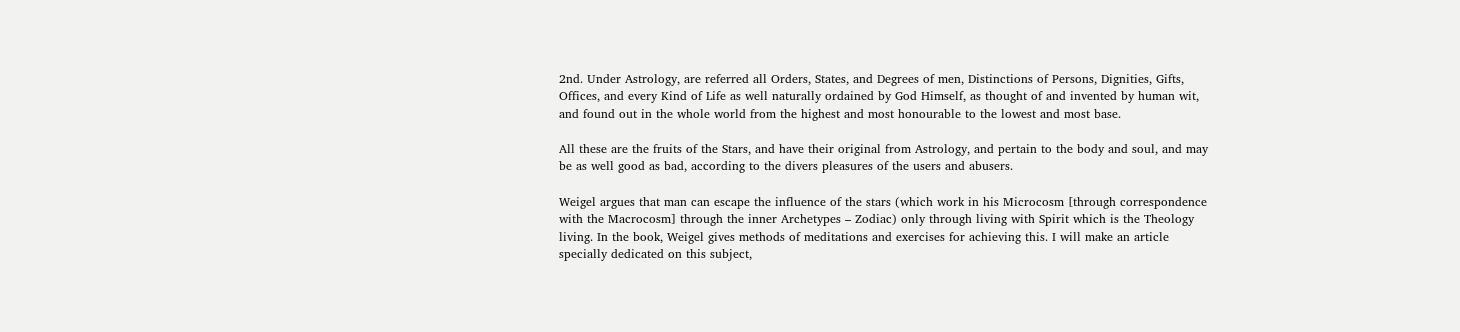2nd. Under Astrology, are referred all Orders, States, and Degrees of men, Distinctions of Persons, Dignities, Gifts, Offices, and every Kind of Life as well naturally ordained by God Himself, as thought of and invented by human wit, and found out in the whole world from the highest and most honourable to the lowest and most base.

All these are the fruits of the Stars, and have their original from Astrology, and pertain to the body and soul, and may be as well good as bad, according to the divers pleasures of the users and abusers.

Weigel argues that man can escape the influence of the stars (which work in his Microcosm [through correspondence with the Macrocosm] through the inner Archetypes – Zodiac) only through living with Spirit which is the Theology living. In the book, Weigel gives methods of meditations and exercises for achieving this. I will make an article specially dedicated on this subject,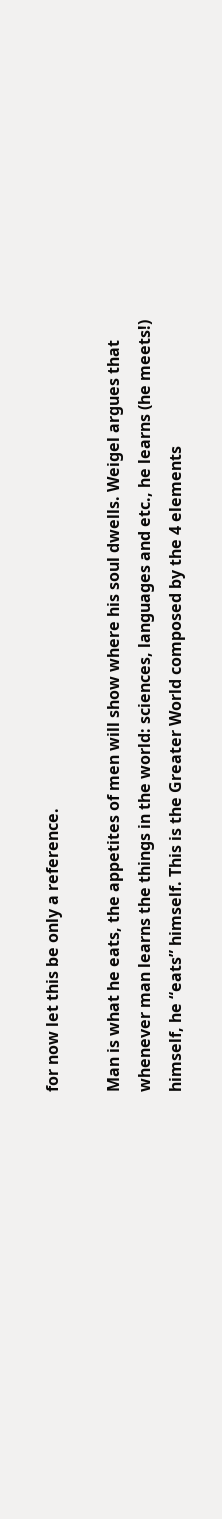for now let this be only a reference.

Man is what he eats, the appetites of men will show where his soul dwells. Weigel argues that whenever man learns the things in the world: sciences, languages and etc., he learns (he meets!) himself, he “eats” himself. This is the Greater World composed by the 4 elements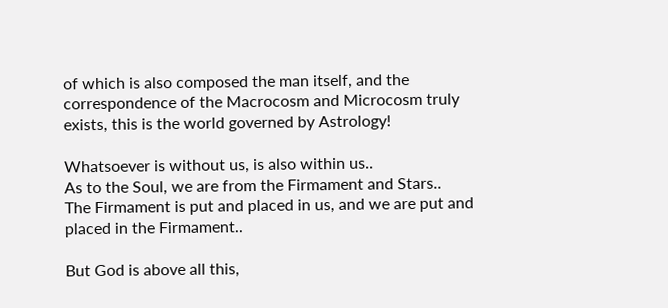of which is also composed the man itself, and the correspondence of the Macrocosm and Microcosm truly exists, this is the world governed by Astrology!

Whatsoever is without us, is also within us..
As to the Soul, we are from the Firmament and Stars..
The Firmament is put and placed in us, and we are put and placed in the Firmament..

But God is above all this,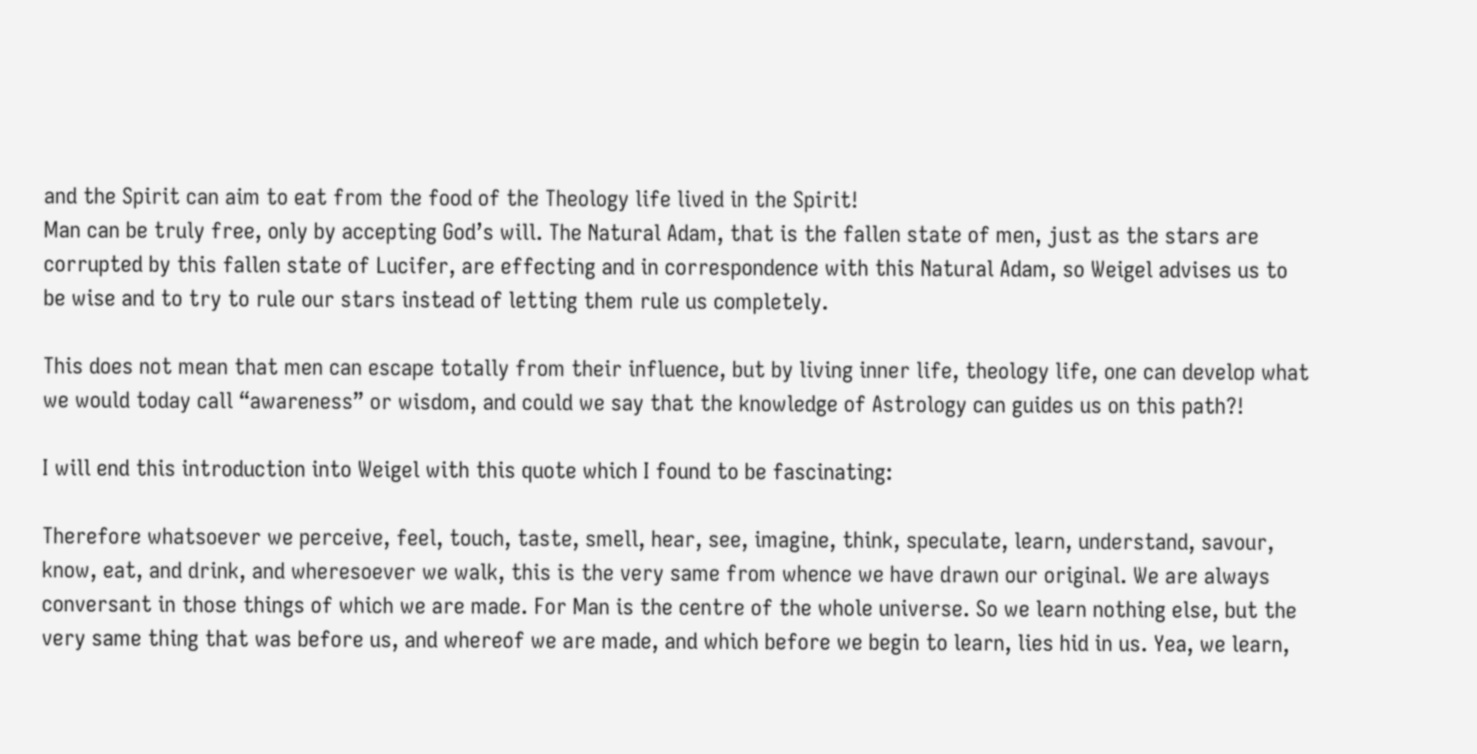and the Spirit can aim to eat from the food of the Theology life lived in the Spirit!
Man can be truly free, only by accepting God’s will. The Natural Adam, that is the fallen state of men, just as the stars are corrupted by this fallen state of Lucifer, are effecting and in correspondence with this Natural Adam, so Weigel advises us to be wise and to try to rule our stars instead of letting them rule us completely.

This does not mean that men can escape totally from their influence, but by living inner life, theology life, one can develop what we would today call “awareness” or wisdom, and could we say that the knowledge of Astrology can guides us on this path?!

I will end this introduction into Weigel with this quote which I found to be fascinating:

Therefore whatsoever we perceive, feel, touch, taste, smell, hear, see, imagine, think, speculate, learn, understand, savour, know, eat, and drink, and wheresoever we walk, this is the very same from whence we have drawn our original. We are always conversant in those things of which we are made. For Man is the centre of the whole universe. So we learn nothing else, but the very same thing that was before us, and whereof we are made, and which before we begin to learn, lies hid in us. Yea, we learn,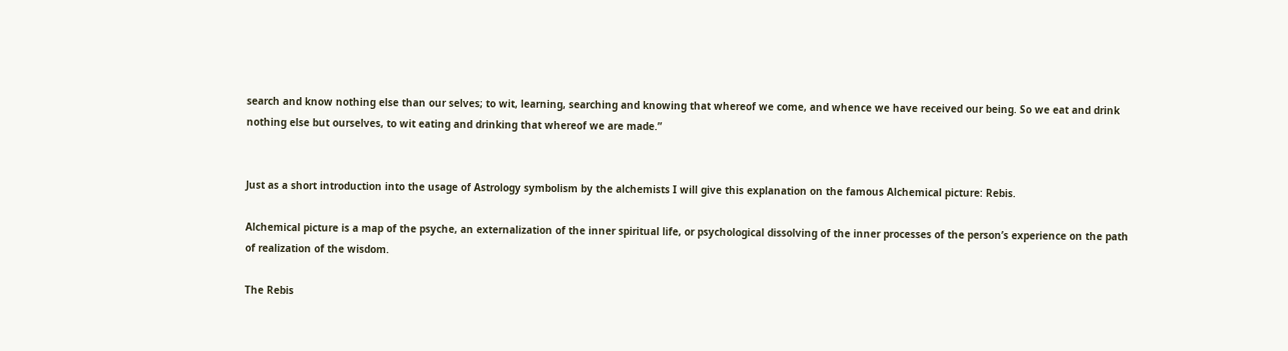search and know nothing else than our selves; to wit, learning, searching and knowing that whereof we come, and whence we have received our being. So we eat and drink nothing else but ourselves, to wit eating and drinking that whereof we are made.”


Just as a short introduction into the usage of Astrology symbolism by the alchemists I will give this explanation on the famous Alchemical picture: Rebis.

Alchemical picture is a map of the psyche, an externalization of the inner spiritual life, or psychological dissolving of the inner processes of the person’s experience on the path of realization of the wisdom.

The Rebis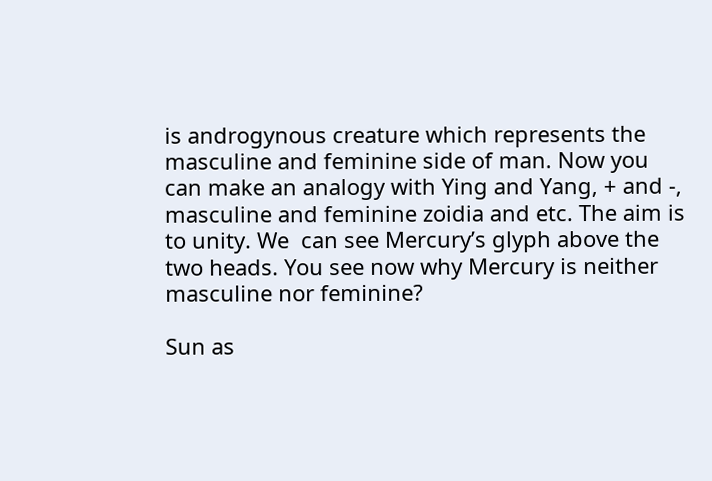is androgynous creature which represents the masculine and feminine side of man. Now you can make an analogy with Ying and Yang, + and -, masculine and feminine zoidia and etc. The aim is to unity. We  can see Mercury’s glyph above the two heads. You see now why Mercury is neither masculine nor feminine?

Sun as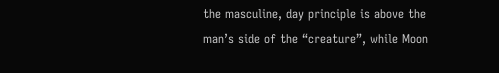the masculine, day principle is above the man’s side of the “creature”, while Moon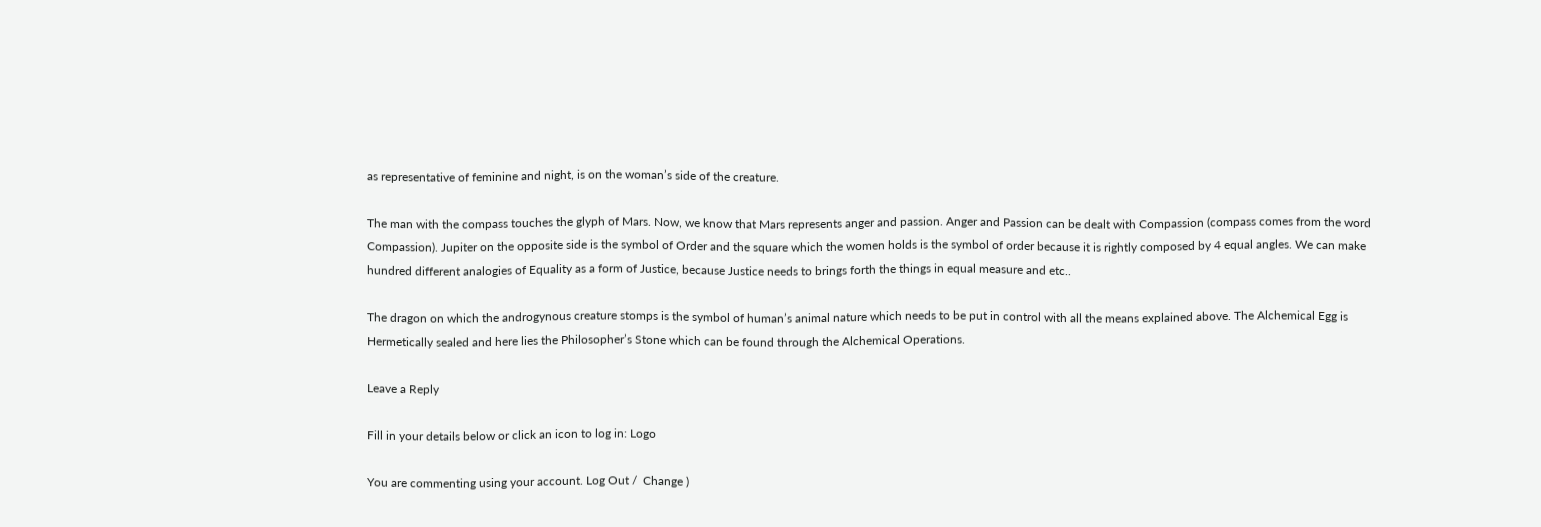as representative of feminine and night, is on the woman’s side of the creature.

The man with the compass touches the glyph of Mars. Now, we know that Mars represents anger and passion. Anger and Passion can be dealt with Compassion (compass comes from the word Compassion). Jupiter on the opposite side is the symbol of Order and the square which the women holds is the symbol of order because it is rightly composed by 4 equal angles. We can make hundred different analogies of Equality as a form of Justice, because Justice needs to brings forth the things in equal measure and etc..

The dragon on which the androgynous creature stomps is the symbol of human’s animal nature which needs to be put in control with all the means explained above. The Alchemical Egg is Hermetically sealed and here lies the Philosopher’s Stone which can be found through the Alchemical Operations.

Leave a Reply

Fill in your details below or click an icon to log in: Logo

You are commenting using your account. Log Out /  Change )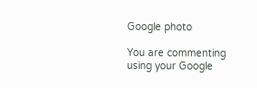Google photo

You are commenting using your Google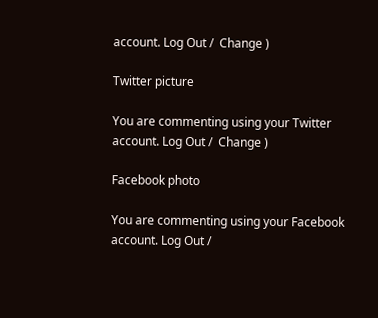account. Log Out /  Change )

Twitter picture

You are commenting using your Twitter account. Log Out /  Change )

Facebook photo

You are commenting using your Facebook account. Log Out /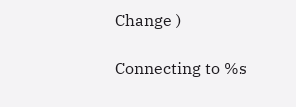Change )

Connecting to %s